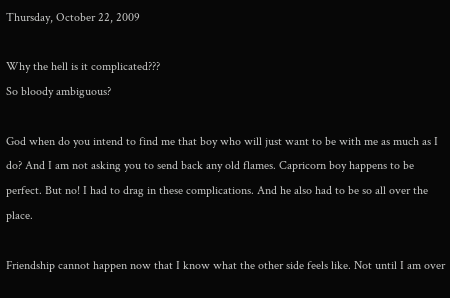Thursday, October 22, 2009

Why the hell is it complicated???
So bloody ambiguous?

God when do you intend to find me that boy who will just want to be with me as much as I do? And I am not asking you to send back any old flames. Capricorn boy happens to be perfect. But no! I had to drag in these complications. And he also had to be so all over the place.

Friendship cannot happen now that I know what the other side feels like. Not until I am over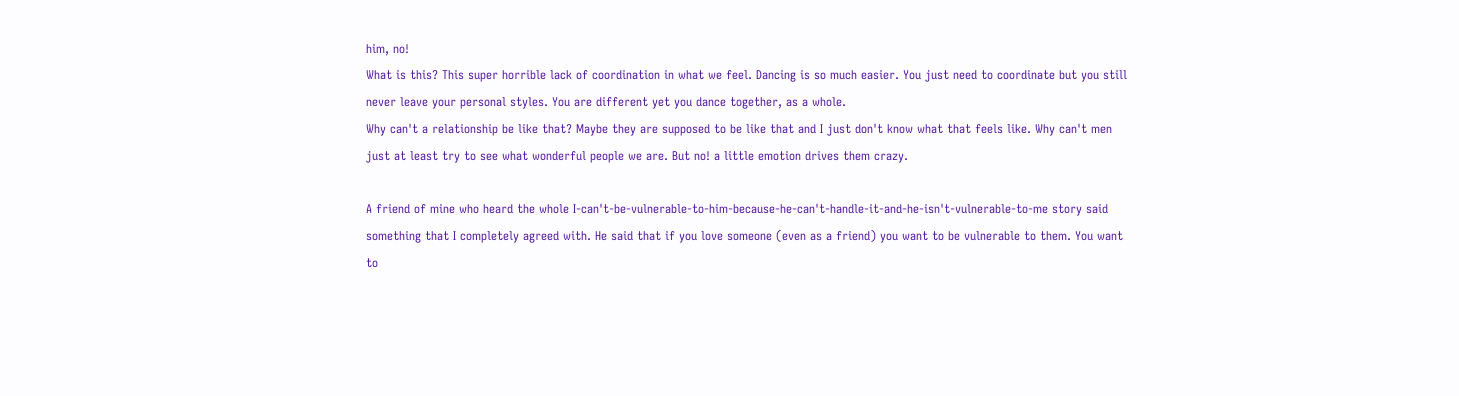him, no!
What is this? This super horrible lack of coordination in what we feel. Dancing is so much easier. You just need to coordinate but you still never leave your personal styles. You are different yet you dance together, as a whole.
Why can't a relationship be like that? Maybe they are supposed to be like that and I just don't know what that feels like. Why can't men just at least try to see what wonderful people we are. But no! a little emotion drives them crazy.

A friend of mine who heard the whole I-can't-be-vulnerable-to-him-because-he-can't-handle-it-and-he-isn't-vulnerable-to-me story said something that I completely agreed with. He said that if you love someone (even as a friend) you want to be vulnerable to them. You want to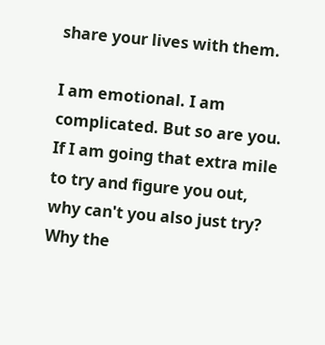share your lives with them.

I am emotional. I am complicated. But so are you. If I am going that extra mile to try and figure you out, why can't you also just try? Why the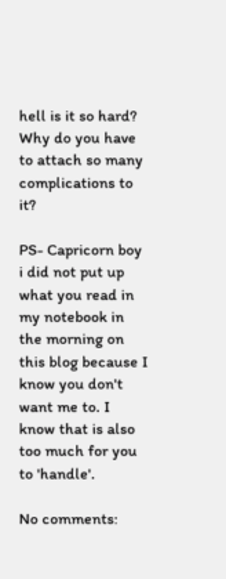hell is it so hard? Why do you have to attach so many complications to it?

PS- Capricorn boy i did not put up what you read in my notebook in the morning on this blog because I know you don't want me to. I know that is also too much for you to 'handle'.

No comments: